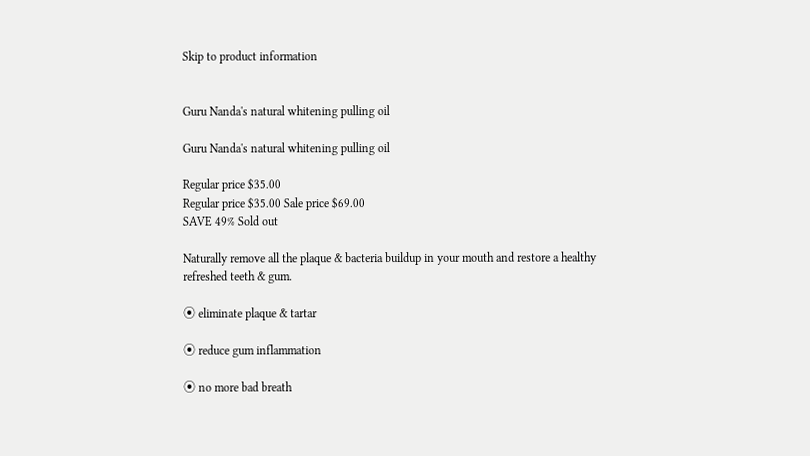Skip to product information


Guru Nanda's natural whitening pulling oil

Guru Nanda's natural whitening pulling oil

Regular price $35.00
Regular price $35.00 Sale price $69.00
SAVE 49% Sold out

Naturally remove all the plaque & bacteria buildup in your mouth and restore a healthy refreshed teeth & gum.

⦿ eliminate plaque & tartar

⦿ reduce gum inflammation

⦿ no more bad breath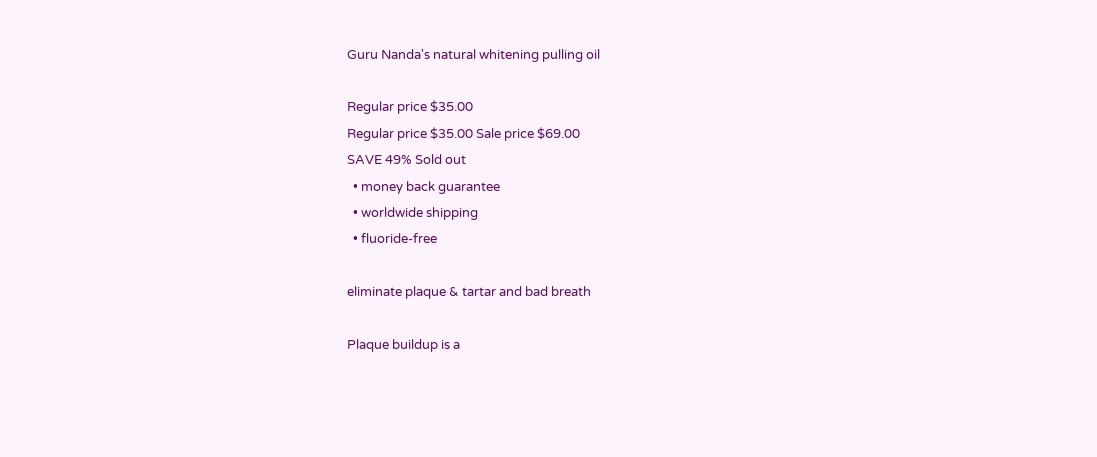Guru Nanda's natural whitening pulling oil

Regular price $35.00
Regular price $35.00 Sale price $69.00
SAVE 49% Sold out
  • money back guarantee
  • worldwide shipping
  • fluoride-free

eliminate plaque & tartar and bad breath

Plaque buildup is a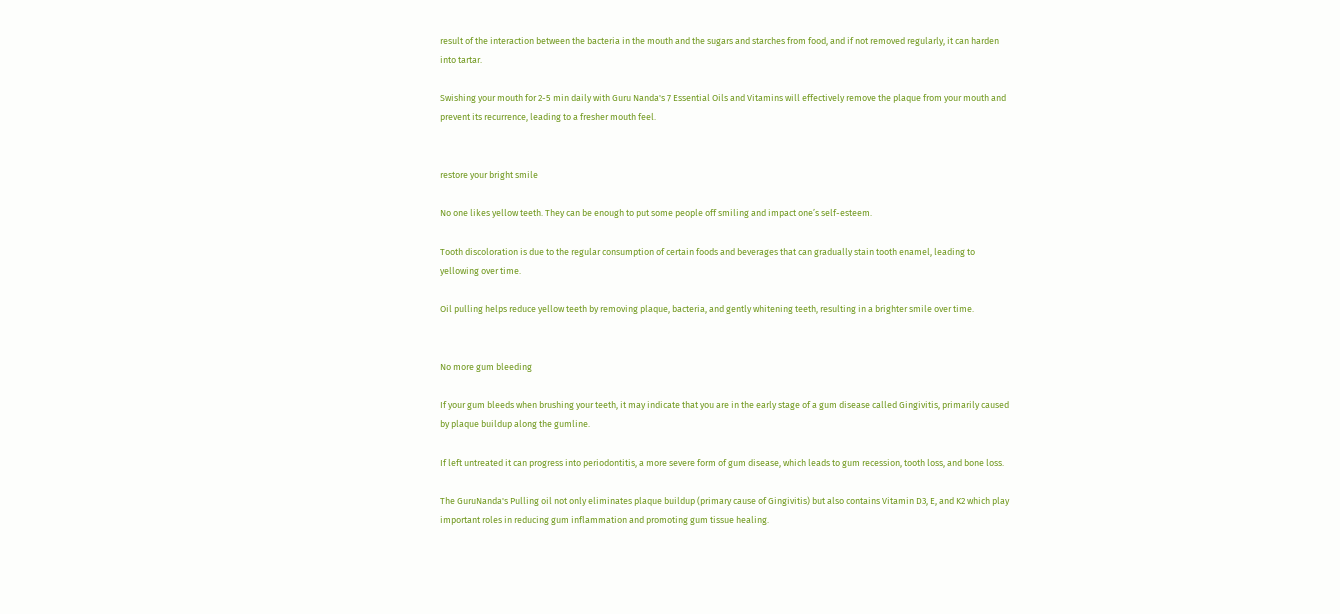result of the interaction between the bacteria in the mouth and the sugars and starches from food, and if not removed regularly, it can harden into tartar.

Swishing your mouth for 2-5 min daily with Guru Nanda's 7 Essential Oils and Vitamins will effectively remove the plaque from your mouth and prevent its recurrence, leading to a fresher mouth feel.


restore your bright smile

No one likes yellow teeth. They can be enough to put some people off smiling and impact one’s self-esteem.

Tooth discoloration is due to the regular consumption of certain foods and beverages that can gradually stain tooth enamel, leading to yellowing over time.

Oil pulling helps reduce yellow teeth by removing plaque, bacteria, and gently whitening teeth, resulting in a brighter smile over time.


No more gum bleeding

If your gum bleeds when brushing your teeth, it may indicate that you are in the early stage of a gum disease called Gingivitis, primarily caused by plaque buildup along the gumline.

If left untreated it can progress into periodontitis, a more severe form of gum disease, which leads to gum recession, tooth loss, and bone loss.

The GuruNanda's Pulling oil not only eliminates plaque buildup (primary cause of Gingivitis) but also contains Vitamin D3, E, and K2 which play important roles in reducing gum inflammation and promoting gum tissue healing.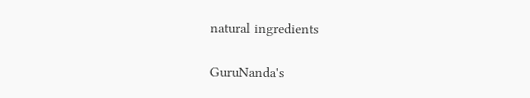natural ingredients

GuruNanda's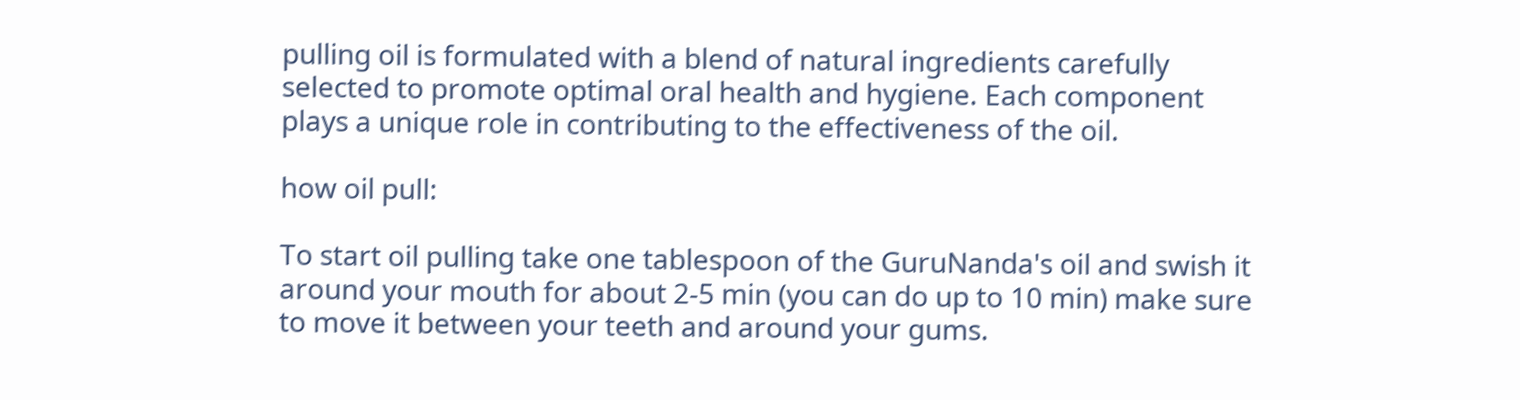pulling oil is formulated with a blend of natural ingredients carefully selected to promote optimal oral health and hygiene. Each component plays a unique role in contributing to the effectiveness of the oil.

how oil pull:

To start oil pulling take one tablespoon of the GuruNanda's oil and swish it around your mouth for about 2-5 min (you can do up to 10 min) make sure to move it between your teeth and around your gums.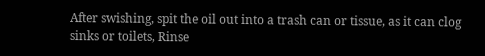After swishing, spit the oil out into a trash can or tissue, as it can clog sinks or toilets, Rinse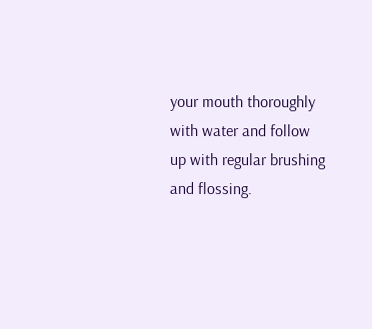your mouth thoroughly with water and follow up with regular brushing and flossing.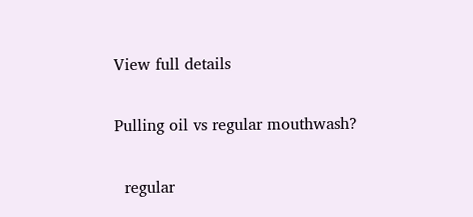View full details

Pulling oil vs regular mouthwash?

  regular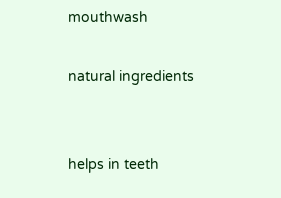mouthwash

natural ingredients


helps in teeth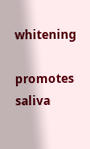whitening

promotes saliva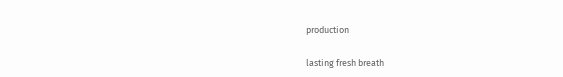production

lasting fresh breath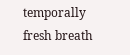temporally fresh breath